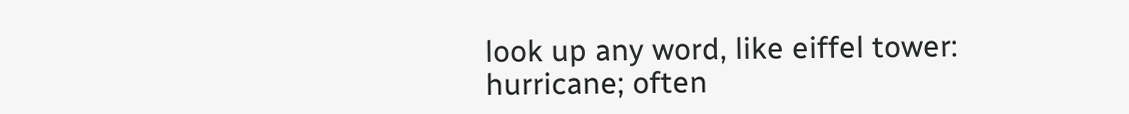look up any word, like eiffel tower:
hurricane; often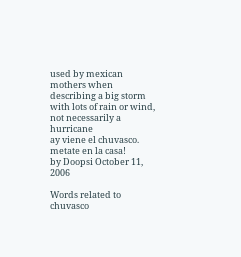used by mexican mothers when describing a big storm with lots of rain or wind, not necessarily a hurricane
ay viene el chuvasco. metate en la casa!
by Doopsi October 11, 2006

Words related to chuvasco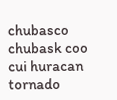chubasco chubask coo cui huracan tornado